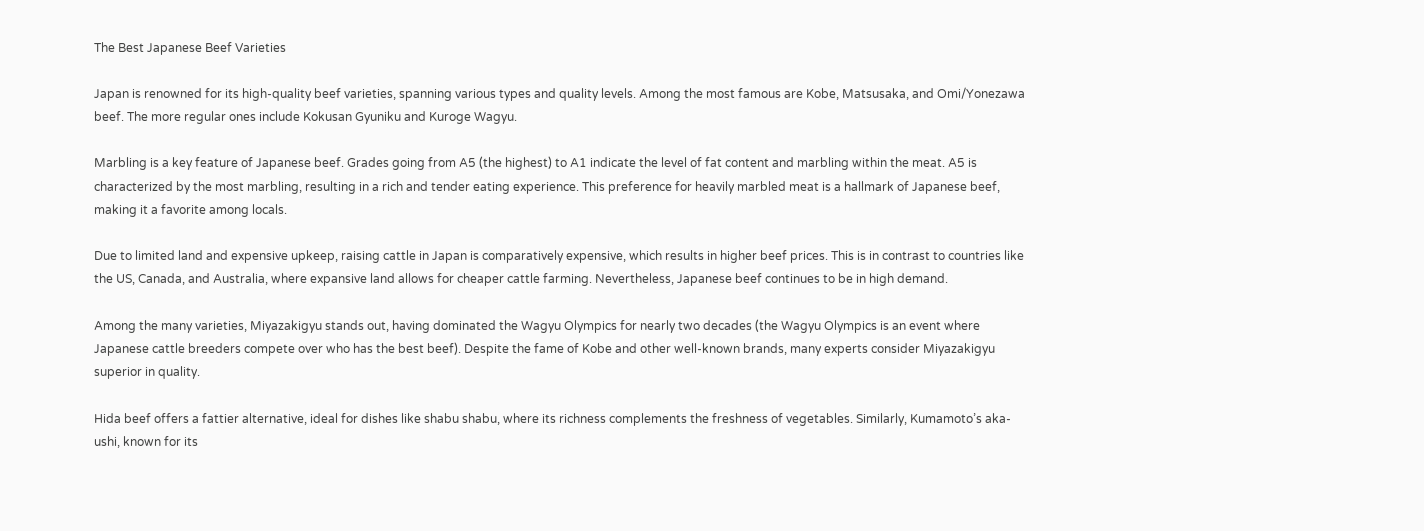The Best Japanese Beef Varieties

Japan is renowned for its high-quality beef varieties, spanning various types and quality levels. Among the most famous are Kobe, Matsusaka, and Omi/Yonezawa beef. The more regular ones include Kokusan Gyuniku and Kuroge Wagyu.

Marbling is a key feature of Japanese beef. Grades going from A5 (the highest) to A1 indicate the level of fat content and marbling within the meat. A5 is characterized by the most marbling, resulting in a rich and tender eating experience. This preference for heavily marbled meat is a hallmark of Japanese beef, making it a favorite among locals.

Due to limited land and expensive upkeep, raising cattle in Japan is comparatively expensive, which results in higher beef prices. This is in contrast to countries like the US, Canada, and Australia, where expansive land allows for cheaper cattle farming. Nevertheless, Japanese beef continues to be in high demand.

Among the many varieties, Miyazakigyu stands out, having dominated the Wagyu Olympics for nearly two decades (the Wagyu Olympics is an event where Japanese cattle breeders compete over who has the best beef). Despite the fame of Kobe and other well-known brands, many experts consider Miyazakigyu superior in quality.

Hida beef offers a fattier alternative, ideal for dishes like shabu shabu, where its richness complements the freshness of vegetables. Similarly, Kumamoto’s aka-ushi, known for its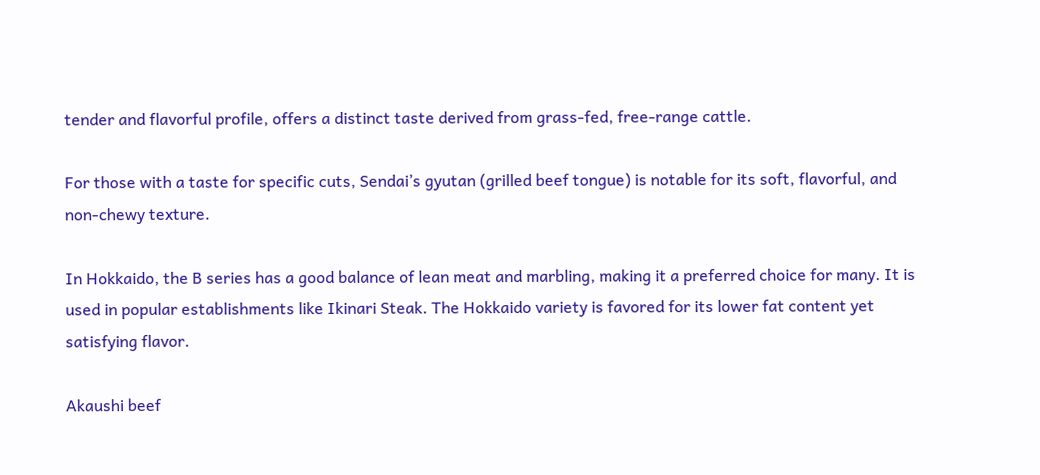tender and flavorful profile, offers a distinct taste derived from grass-fed, free-range cattle.

For those with a taste for specific cuts, Sendai’s gyutan (grilled beef tongue) is notable for its soft, flavorful, and non-chewy texture.

In Hokkaido, the B series has a good balance of lean meat and marbling, making it a preferred choice for many. It is used in popular establishments like Ikinari Steak. The Hokkaido variety is favored for its lower fat content yet satisfying flavor.

Akaushi beef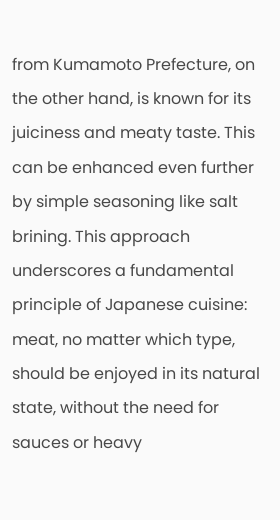from Kumamoto Prefecture, on the other hand, is known for its juiciness and meaty taste. This can be enhanced even further by simple seasoning like salt brining. This approach underscores a fundamental principle of Japanese cuisine: meat, no matter which type, should be enjoyed in its natural state, without the need for sauces or heavy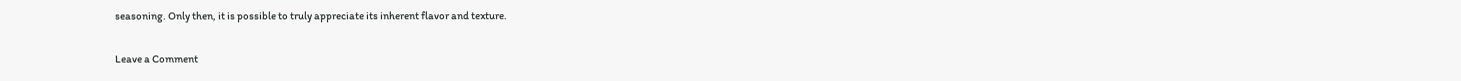seasoning. Only then, it is possible to truly appreciate its inherent flavor and texture.

Leave a Comment